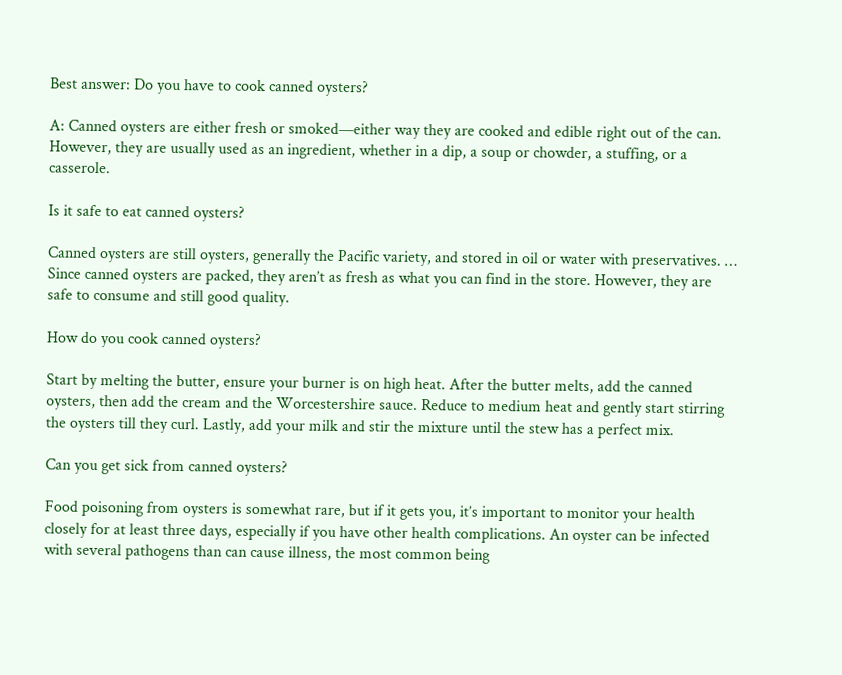Best answer: Do you have to cook canned oysters?

A: Canned oysters are either fresh or smoked—either way they are cooked and edible right out of the can. However, they are usually used as an ingredient, whether in a dip, a soup or chowder, a stuffing, or a casserole.

Is it safe to eat canned oysters?

Canned oysters are still oysters, generally the Pacific variety, and stored in oil or water with preservatives. … Since canned oysters are packed, they aren’t as fresh as what you can find in the store. However, they are safe to consume and still good quality.

How do you cook canned oysters?

Start by melting the butter, ensure your burner is on high heat. After the butter melts, add the canned oysters, then add the cream and the Worcestershire sauce. Reduce to medium heat and gently start stirring the oysters till they curl. Lastly, add your milk and stir the mixture until the stew has a perfect mix.

Can you get sick from canned oysters?

Food poisoning from oysters is somewhat rare, but if it gets you, it’s important to monitor your health closely for at least three days, especially if you have other health complications. An oyster can be infected with several pathogens than can cause illness, the most common being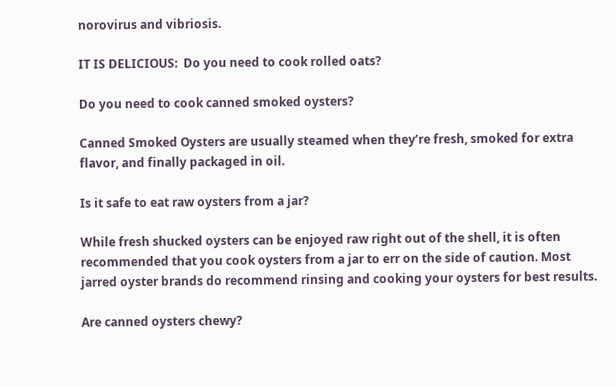norovirus and vibriosis.

IT IS DELICIOUS:  Do you need to cook rolled oats?

Do you need to cook canned smoked oysters?

Canned Smoked Oysters are usually steamed when they’re fresh, smoked for extra flavor, and finally packaged in oil.

Is it safe to eat raw oysters from a jar?

While fresh shucked oysters can be enjoyed raw right out of the shell, it is often recommended that you cook oysters from a jar to err on the side of caution. Most jarred oyster brands do recommend rinsing and cooking your oysters for best results.

Are canned oysters chewy?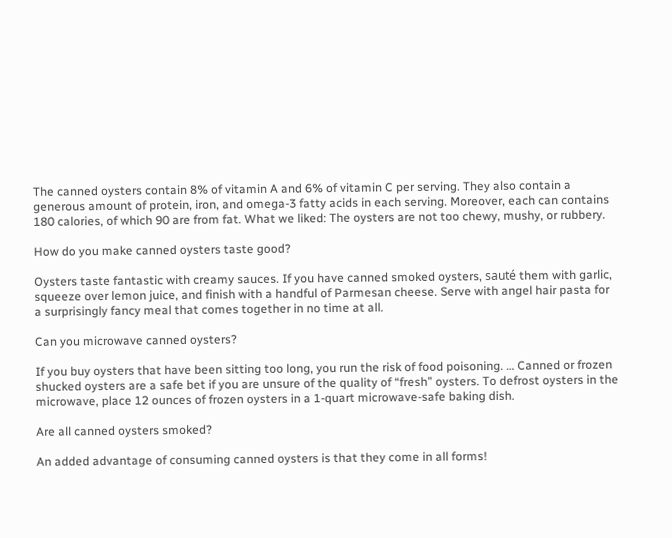The canned oysters contain 8% of vitamin A and 6% of vitamin C per serving. They also contain a generous amount of protein, iron, and omega-3 fatty acids in each serving. Moreover, each can contains 180 calories, of which 90 are from fat. What we liked: The oysters are not too chewy, mushy, or rubbery.

How do you make canned oysters taste good?

Oysters taste fantastic with creamy sauces. If you have canned smoked oysters, sauté them with garlic, squeeze over lemon juice, and finish with a handful of Parmesan cheese. Serve with angel hair pasta for a surprisingly fancy meal that comes together in no time at all.

Can you microwave canned oysters?

If you buy oysters that have been sitting too long, you run the risk of food poisoning. … Canned or frozen shucked oysters are a safe bet if you are unsure of the quality of “fresh” oysters. To defrost oysters in the microwave, place 12 ounces of frozen oysters in a 1-quart microwave-safe baking dish.

Are all canned oysters smoked?

An added advantage of consuming canned oysters is that they come in all forms!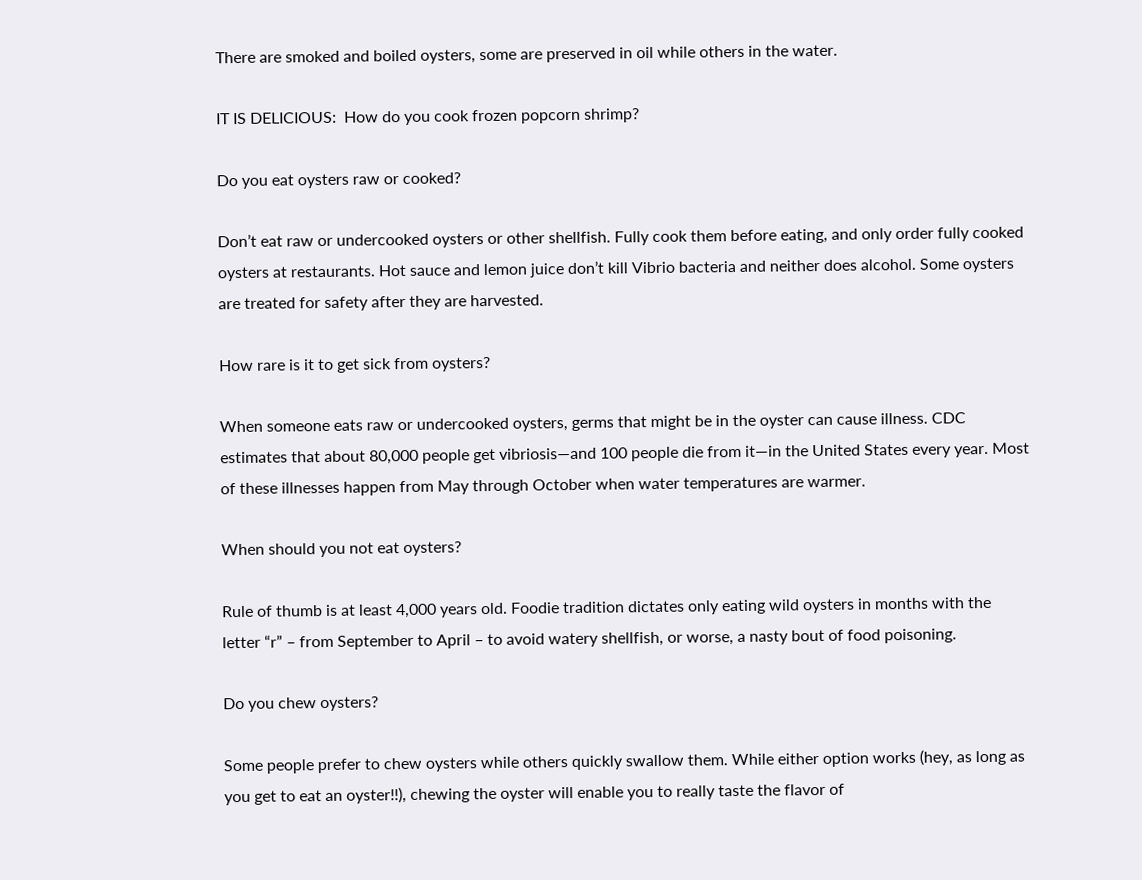There are smoked and boiled oysters, some are preserved in oil while others in the water.

IT IS DELICIOUS:  How do you cook frozen popcorn shrimp?

Do you eat oysters raw or cooked?

Don’t eat raw or undercooked oysters or other shellfish. Fully cook them before eating, and only order fully cooked oysters at restaurants. Hot sauce and lemon juice don’t kill Vibrio bacteria and neither does alcohol. Some oysters are treated for safety after they are harvested.

How rare is it to get sick from oysters?

When someone eats raw or undercooked oysters, germs that might be in the oyster can cause illness. CDC estimates that about 80,000 people get vibriosis—and 100 people die from it—in the United States every year. Most of these illnesses happen from May through October when water temperatures are warmer.

When should you not eat oysters?

Rule of thumb is at least 4,000 years old. Foodie tradition dictates only eating wild oysters in months with the letter “r” – from September to April – to avoid watery shellfish, or worse, a nasty bout of food poisoning.

Do you chew oysters?

Some people prefer to chew oysters while others quickly swallow them. While either option works (hey, as long as you get to eat an oyster!!), chewing the oyster will enable you to really taste the flavor of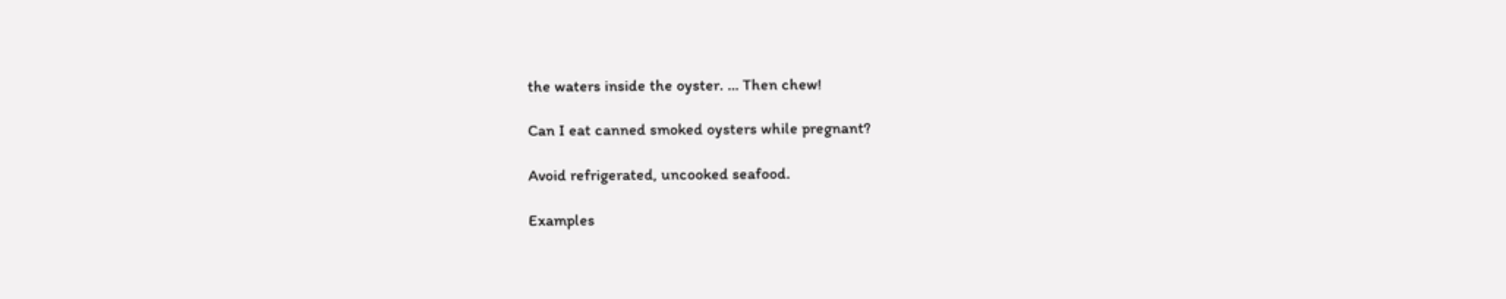the waters inside the oyster. … Then chew!

Can I eat canned smoked oysters while pregnant?

Avoid refrigerated, uncooked seafood.

Examples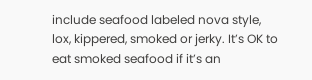include seafood labeled nova style, lox, kippered, smoked or jerky. It’s OK to eat smoked seafood if it’s an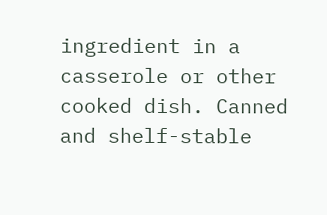ingredient in a casserole or other cooked dish. Canned and shelf-stable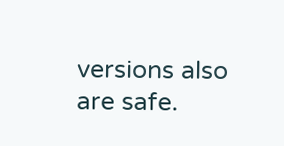versions also are safe.